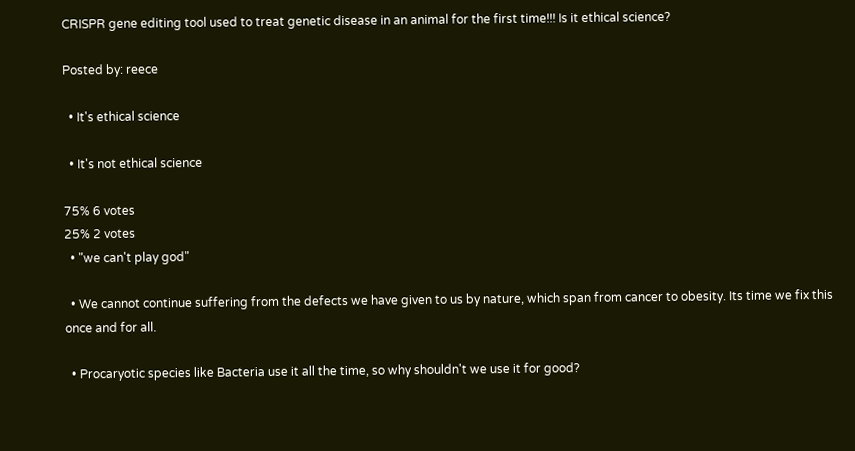CRISPR gene editing tool used to treat genetic disease in an animal for the first time!!! Is it ethical science?

Posted by: reece

  • It's ethical science

  • It's not ethical science

75% 6 votes
25% 2 votes
  • "we can't play god"

  • We cannot continue suffering from the defects we have given to us by nature, which span from cancer to obesity. Its time we fix this once and for all.

  • Procaryotic species like Bacteria use it all the time, so why shouldn't we use it for good?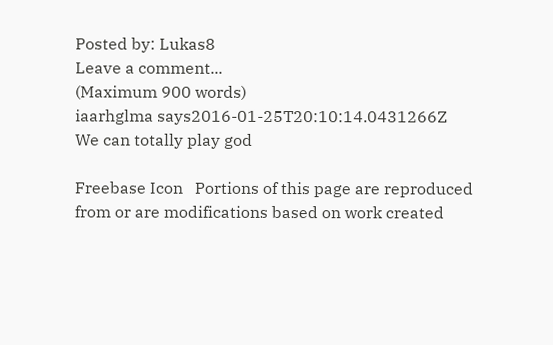Posted by: Lukas8
Leave a comment...
(Maximum 900 words)
iaarhglma says2016-01-25T20:10:14.0431266Z
We can totally play god

Freebase Icon   Portions of this page are reproduced from or are modifications based on work created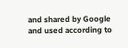and shared by Google and used according to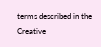terms described in the Creative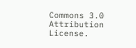Commons 3.0 Attribution License.